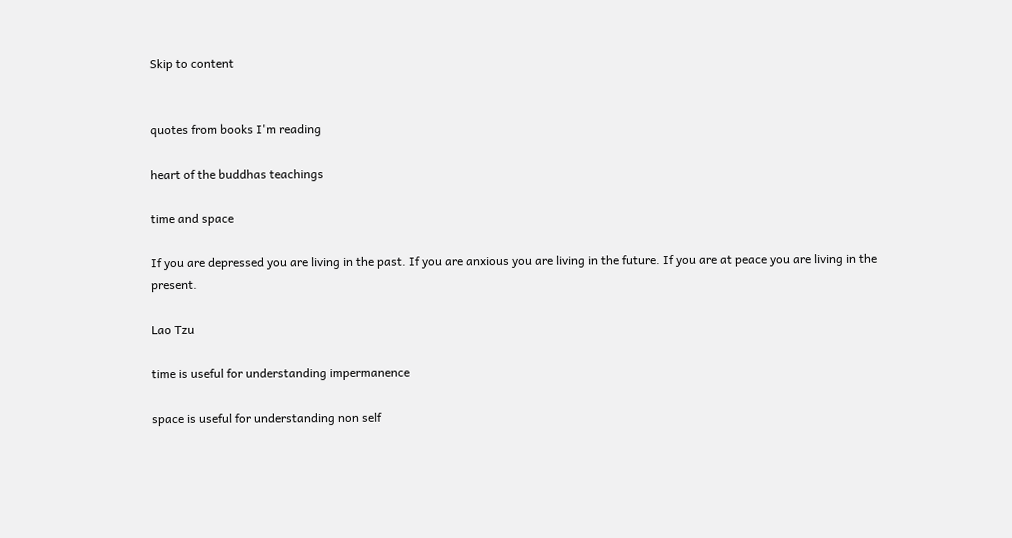Skip to content


quotes from books I'm reading

heart of the buddhas teachings

time and space

If you are depressed you are living in the past. If you are anxious you are living in the future. If you are at peace you are living in the present.

Lao Tzu

time is useful for understanding impermanence

space is useful for understanding non self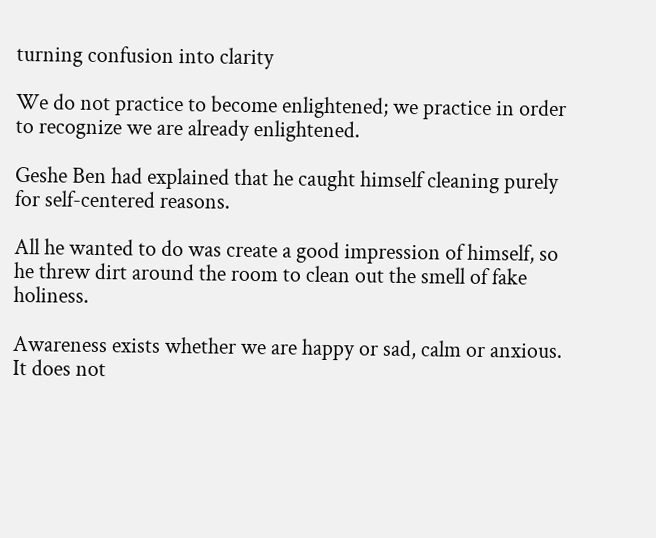turning confusion into clarity

We do not practice to become enlightened; we practice in order to recognize we are already enlightened.

Geshe Ben had explained that he caught himself cleaning purely for self-centered reasons.

All he wanted to do was create a good impression of himself, so he threw dirt around the room to clean out the smell of fake holiness.

Awareness exists whether we are happy or sad, calm or anxious. It does not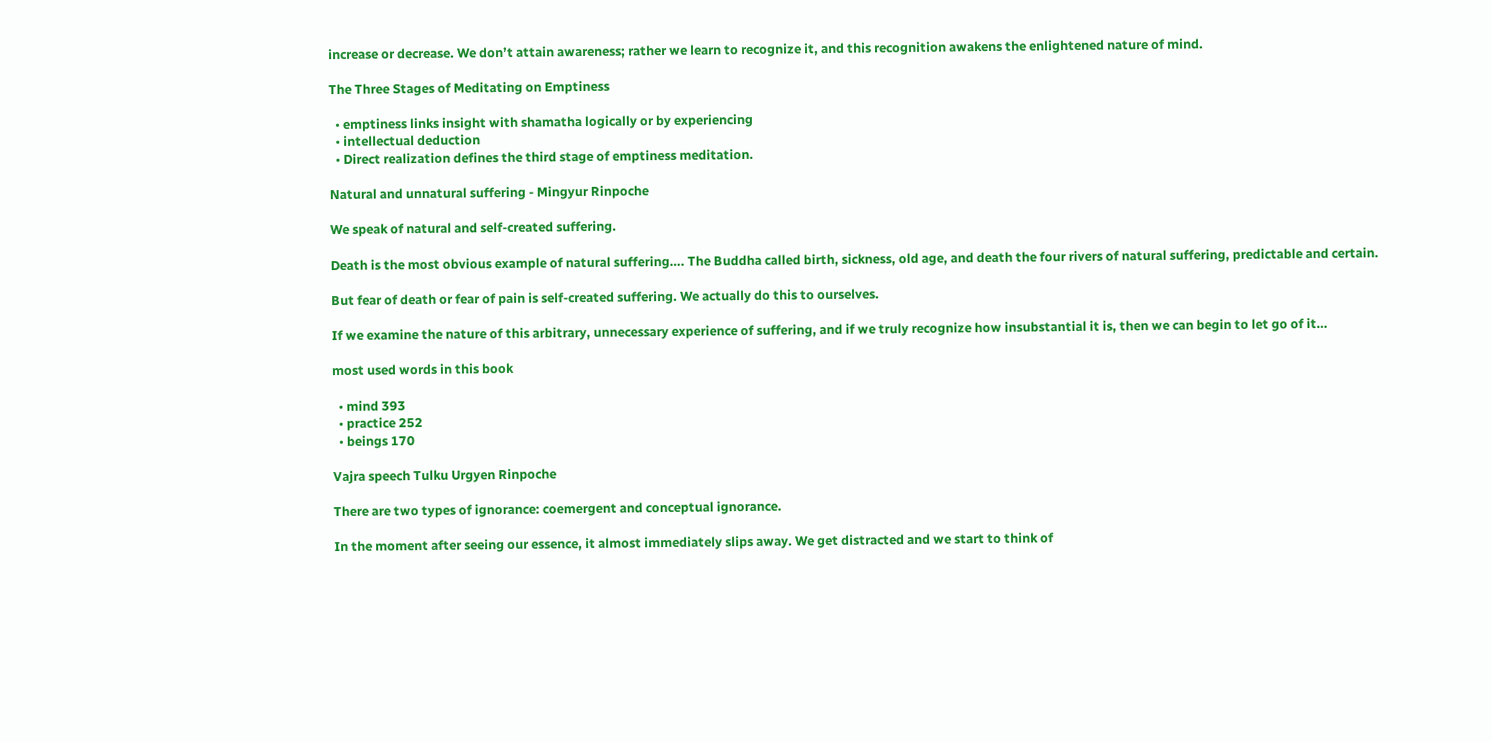increase or decrease. We don’t attain awareness; rather we learn to recognize it, and this recognition awakens the enlightened nature of mind.

The Three Stages of Meditating on Emptiness

  • emptiness links insight with shamatha logically or by experiencing
  • intellectual deduction
  • Direct realization defines the third stage of emptiness meditation.

Natural and unnatural suffering - Mingyur Rinpoche

We speak of natural and self-created suffering.

Death is the most obvious example of natural suffering…. The Buddha called birth, sickness, old age, and death the four rivers of natural suffering, predictable and certain.

But fear of death or fear of pain is self-created suffering. We actually do this to ourselves.

If we examine the nature of this arbitrary, unnecessary experience of suffering, and if we truly recognize how insubstantial it is, then we can begin to let go of it…

most used words in this book

  • mind 393
  • practice 252
  • beings 170

Vajra speech Tulku Urgyen Rinpoche

There are two types of ignorance: coemergent and conceptual ignorance.

In the moment after seeing our essence, it almost immediately slips away. We get distracted and we start to think of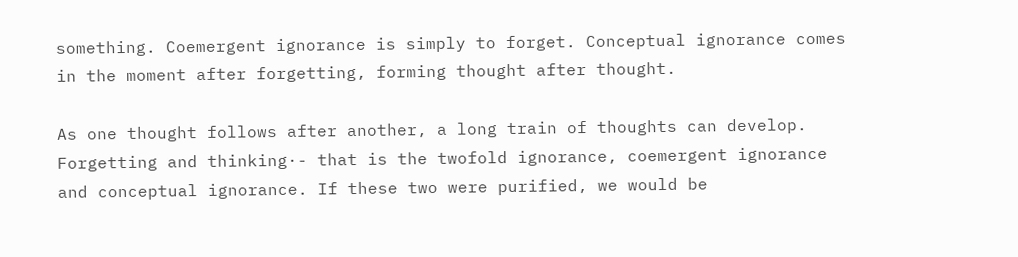something. Coemergent ignorance is simply to forget. Conceptual ignorance comes in the moment after forgetting, forming thought after thought.

As one thought follows after another, a long train of thoughts can develop. Forgetting and thinking·- that is the twofold ignorance, coemergent ignorance and conceptual ignorance. If these two were purified, we would be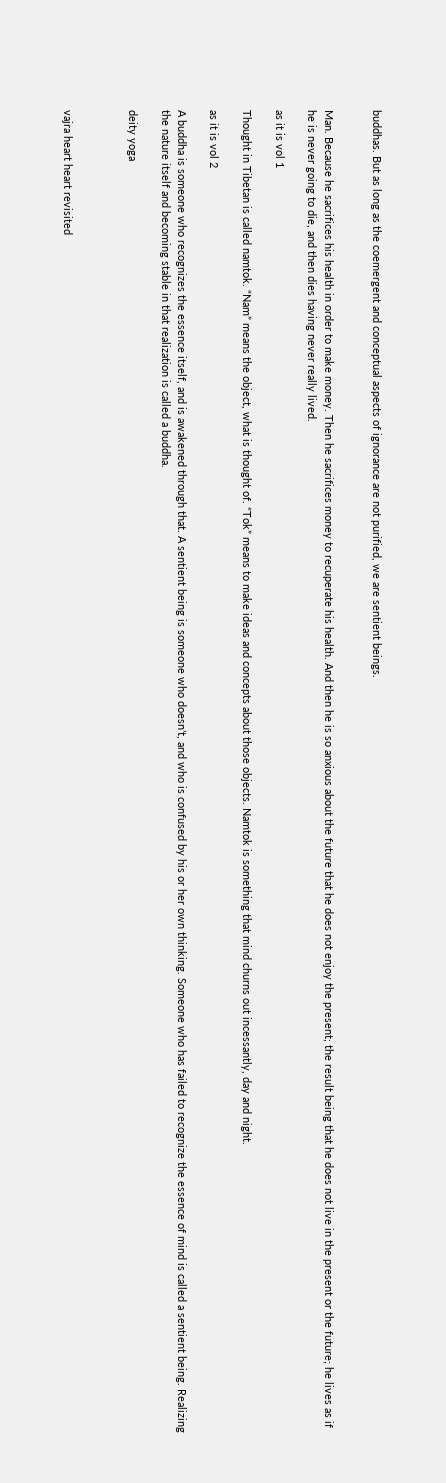buddhas. But as long as the coemergent and conceptual aspects of ignorance are not purified, we are sentient beings.


Man. Because he sacrifices his health in order to make money. Then he sacrifices money to recuperate his health. And then he is so anxious about the future that he does not enjoy the present; the result being that he does not live in the present or the future; he lives as if he is never going to die, and then dies having never really lived.

as it is vol 1

Thought in Tibetan is called namtok. “Nam” means the object, what is thought of. “Tok” means to make ideas and concepts about those objects. Namtok is something that mind churns out incessantly, day and night.

as it is vol 2

A buddha is someone who recognizes the essence itself, and is awakened through that. A sentient being is someone who doesn’t, and who is confused by his or her own thinking. Someone who has failed to recognize the essence of mind is called a sentient being. Realizing the nature itself and becoming stable in that realization is called a buddha.

deity yoga



vajra heart heart revisited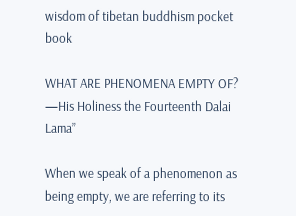wisdom of tibetan buddhism pocket book

WHAT ARE PHENOMENA EMPTY OF? —His Holiness the Fourteenth Dalai Lama”

When we speak of a phenomenon as being empty, we are referring to its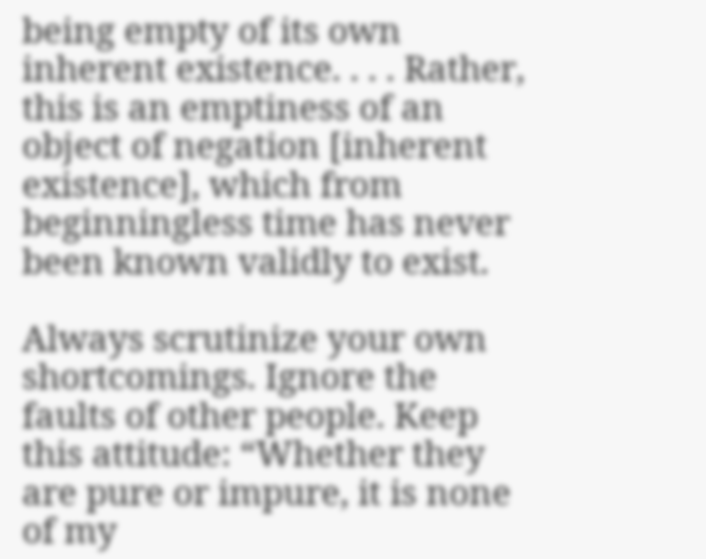being empty of its own inherent existence. . . . Rather, this is an emptiness of an object of negation [inherent existence], which from beginningless time has never been known validly to exist.

Always scrutinize your own shortcomings. Ignore the faults of other people. Keep this attitude: “Whether they are pure or impure, it is none of my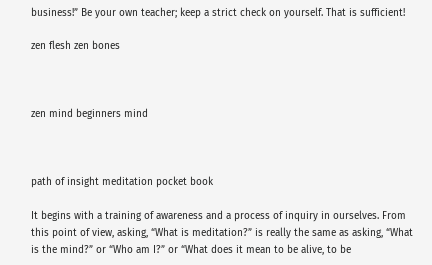business!” Be your own teacher; keep a strict check on yourself. That is sufficient!

zen flesh zen bones



zen mind beginners mind



path of insight meditation pocket book

It begins with a training of awareness and a process of inquiry in ourselves. From this point of view, asking, “What is meditation?” is really the same as asking, “What is the mind?” or “Who am I?” or “What does it mean to be alive, to be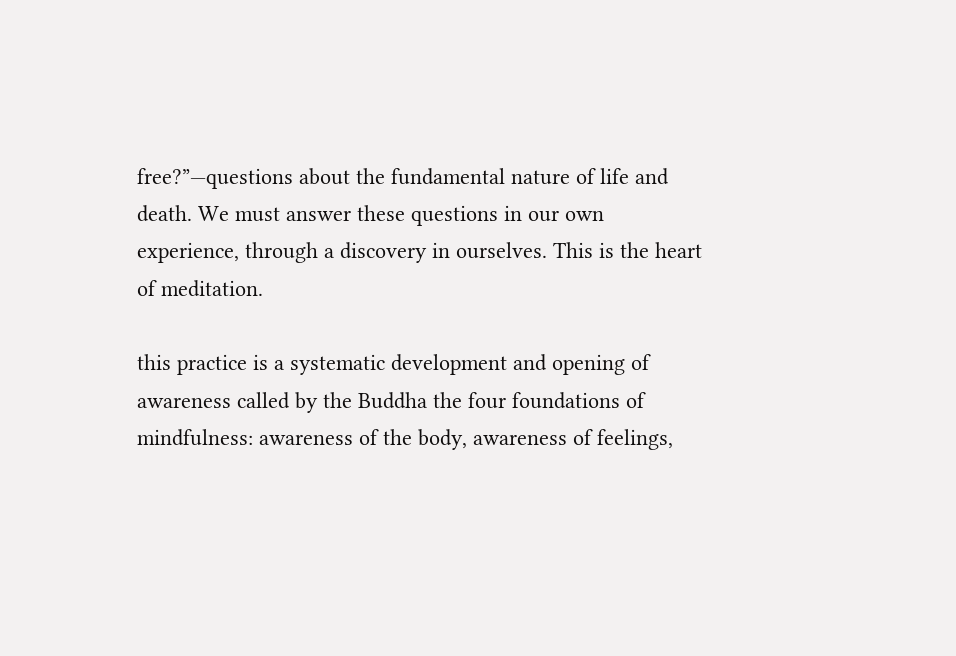free?”—questions about the fundamental nature of life and death. We must answer these questions in our own experience, through a discovery in ourselves. This is the heart of meditation.

this practice is a systematic development and opening of awareness called by the Buddha the four foundations of mindfulness: awareness of the body, awareness of feelings,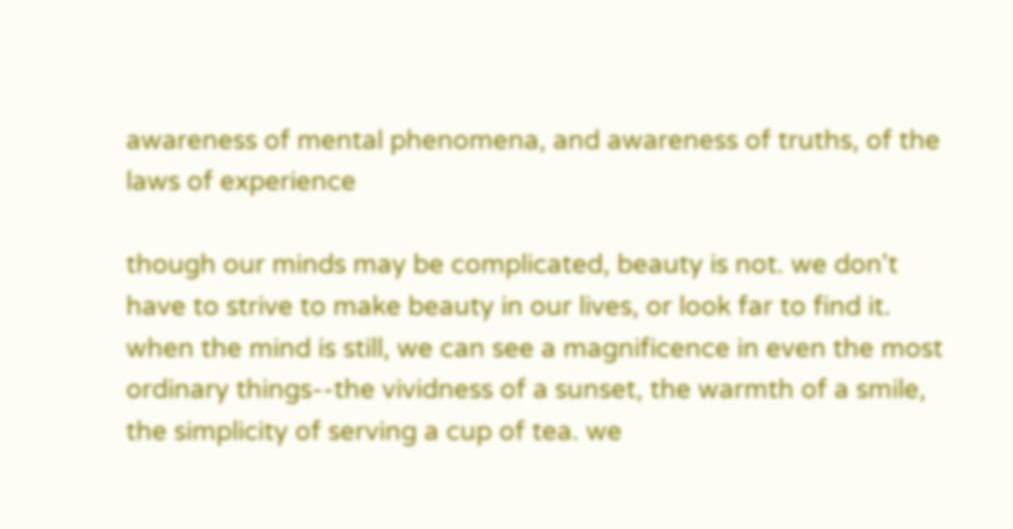awareness of mental phenomena, and awareness of truths, of the laws of experience

though our minds may be complicated, beauty is not. we don't have to strive to make beauty in our lives, or look far to find it. when the mind is still, we can see a magnificence in even the most ordinary things--the vividness of a sunset, the warmth of a smile, the simplicity of serving a cup of tea. we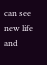can see new life and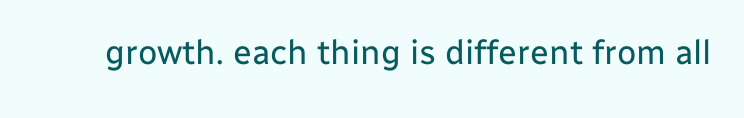growth. each thing is different from all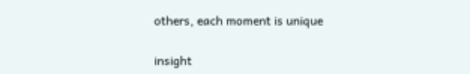others, each moment is unique

insight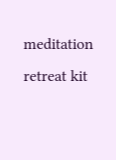meditation retreat kit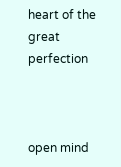heart of the great perfection



open mind